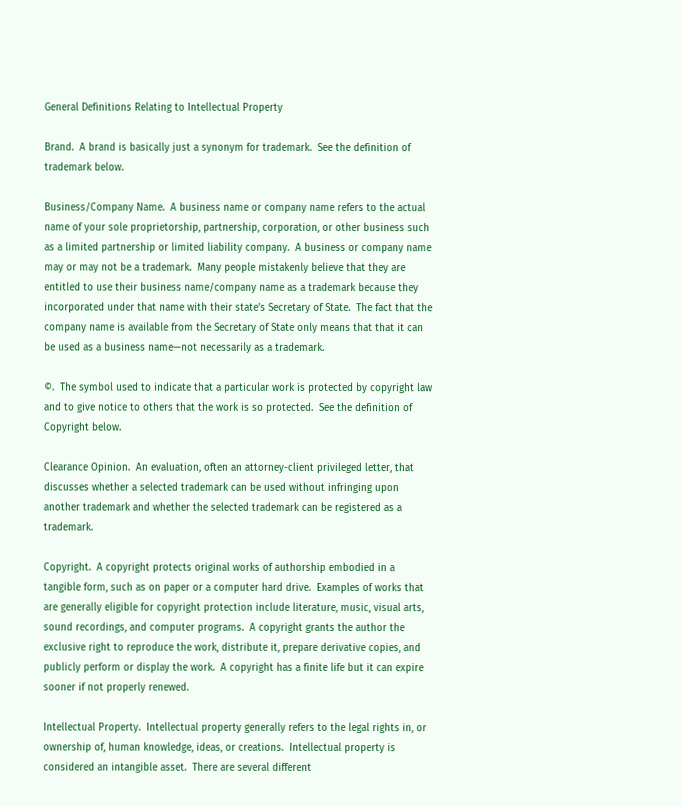General Definitions Relating to Intellectual Property

Brand.  A brand is basically just a synonym for trademark.  See the definition of trademark below.

Business/Company Name.  A business name or company name refers to the actual name of your sole proprietorship, partnership, corporation, or other business such as a limited partnership or limited liability company.  A business or company name may or may not be a trademark.  Many people mistakenly believe that they are entitled to use their business name/company name as a trademark because they incorporated under that name with their state’s Secretary of State.  The fact that the company name is available from the Secretary of State only means that that it can be used as a business name—not necessarily as a trademark.

©.  The symbol used to indicate that a particular work is protected by copyright law and to give notice to others that the work is so protected.  See the definition of Copyright below.

Clearance Opinion.  An evaluation, often an attorney-client privileged letter, that discusses whether a selected trademark can be used without infringing upon another trademark and whether the selected trademark can be registered as a trademark.

Copyright.  A copyright protects original works of authorship embodied in a tangible form, such as on paper or a computer hard drive.  Examples of works that are generally eligible for copyright protection include literature, music, visual arts, sound recordings, and computer programs.  A copyright grants the author the exclusive right to reproduce the work, distribute it, prepare derivative copies, and publicly perform or display the work.  A copyright has a finite life but it can expire sooner if not properly renewed.

Intellectual Property.  Intellectual property generally refers to the legal rights in, or ownership of, human knowledge, ideas, or creations.  Intellectual property is considered an intangible asset.  There are several different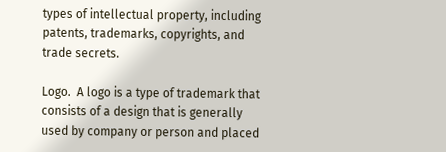types of intellectual property, including patents, trademarks, copyrights, and trade secrets.

Logo.  A logo is a type of trademark that consists of a design that is generally used by company or person and placed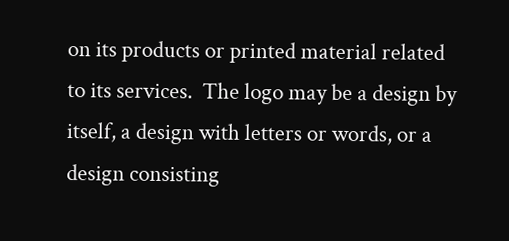on its products or printed material related to its services.  The logo may be a design by itself, a design with letters or words, or a design consisting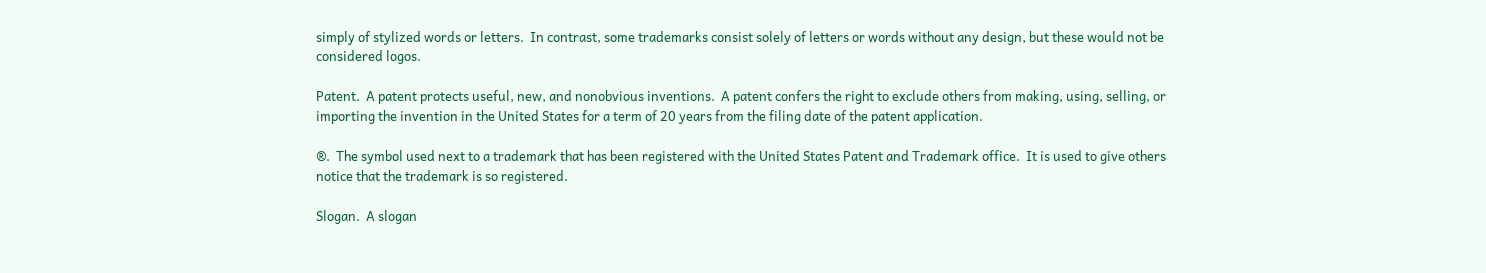simply of stylized words or letters.  In contrast, some trademarks consist solely of letters or words without any design, but these would not be considered logos.

Patent.  A patent protects useful, new, and nonobvious inventions.  A patent confers the right to exclude others from making, using, selling, or importing the invention in the United States for a term of 20 years from the filing date of the patent application.

®.  The symbol used next to a trademark that has been registered with the United States Patent and Trademark office.  It is used to give others notice that the trademark is so registered.

Slogan.  A slogan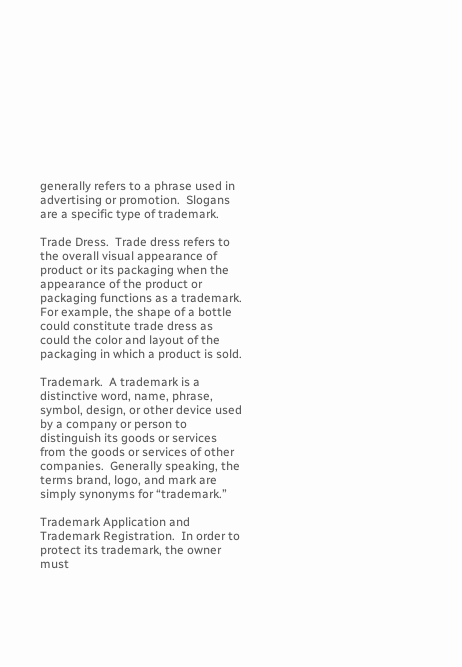generally refers to a phrase used in advertising or promotion.  Slogans are a specific type of trademark.

Trade Dress.  Trade dress refers to the overall visual appearance of product or its packaging when the appearance of the product or packaging functions as a trademark.  For example, the shape of a bottle could constitute trade dress as could the color and layout of the packaging in which a product is sold.

Trademark.  A trademark is a distinctive word, name, phrase, symbol, design, or other device used by a company or person to distinguish its goods or services from the goods or services of other companies.  Generally speaking, the terms brand, logo, and mark are simply synonyms for “trademark.”

Trademark Application and Trademark Registration.  In order to protect its trademark, the owner must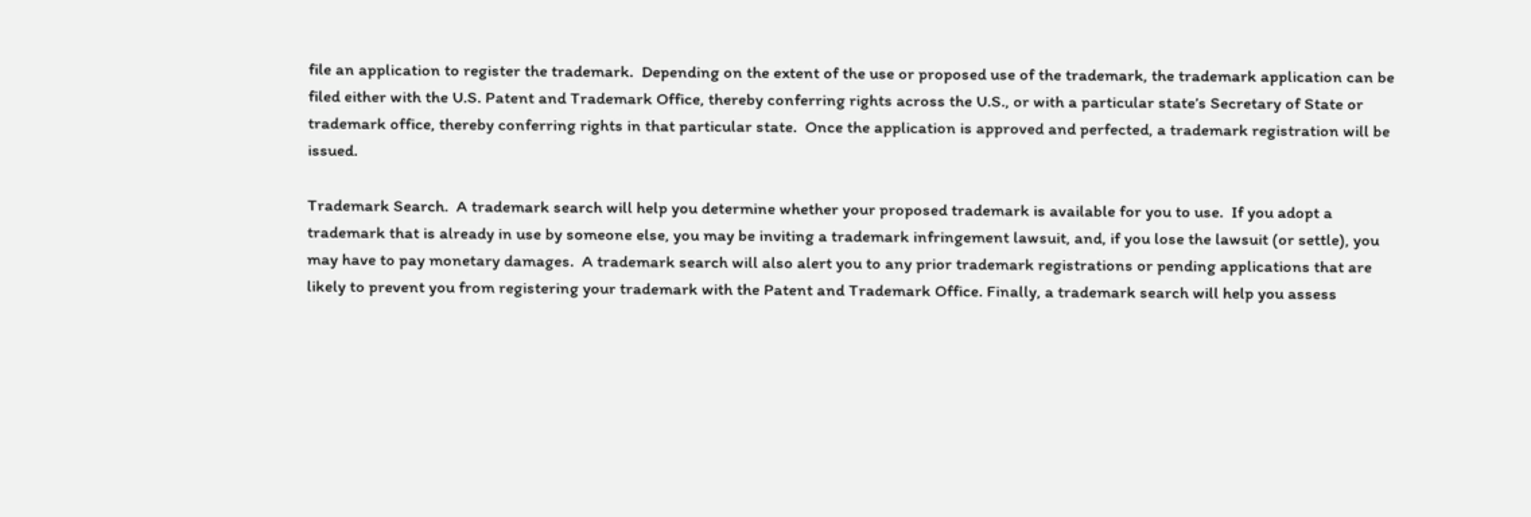file an application to register the trademark.  Depending on the extent of the use or proposed use of the trademark, the trademark application can be filed either with the U.S. Patent and Trademark Office, thereby conferring rights across the U.S., or with a particular state’s Secretary of State or trademark office, thereby conferring rights in that particular state.  Once the application is approved and perfected, a trademark registration will be issued.

Trademark Search.  A trademark search will help you determine whether your proposed trademark is available for you to use.  If you adopt a trademark that is already in use by someone else, you may be inviting a trademark infringement lawsuit, and, if you lose the lawsuit (or settle), you may have to pay monetary damages.  A trademark search will also alert you to any prior trademark registrations or pending applications that are likely to prevent you from registering your trademark with the Patent and Trademark Office. Finally, a trademark search will help you assess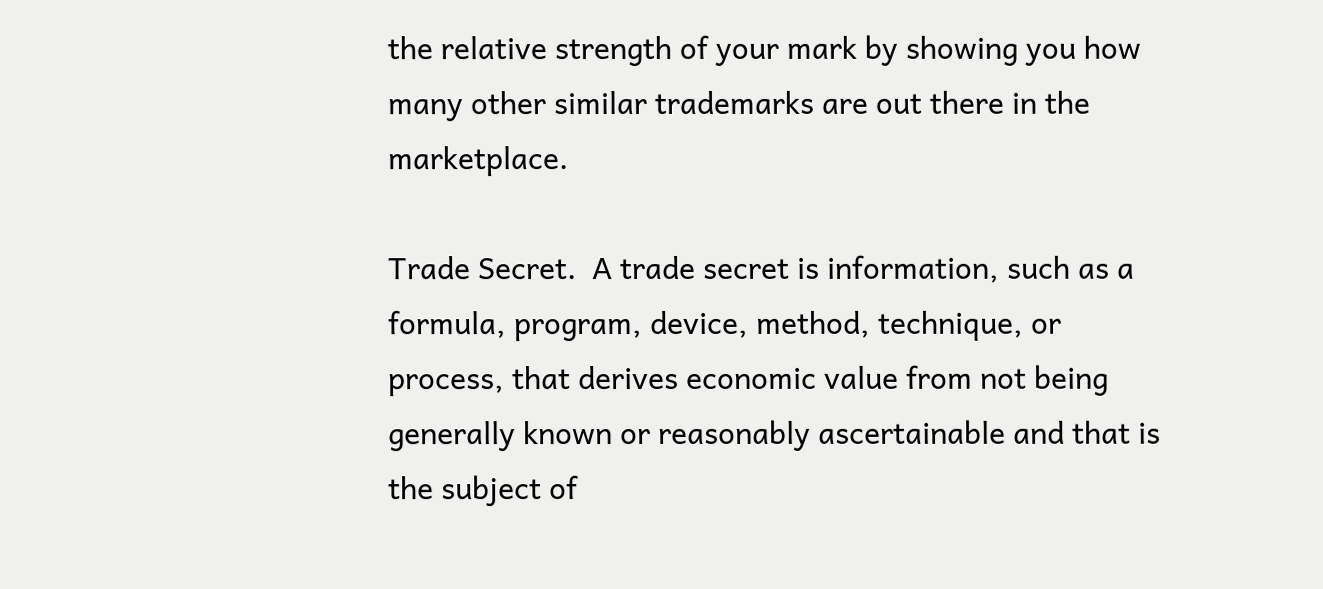the relative strength of your mark by showing you how many other similar trademarks are out there in the marketplace.

Trade Secret.  A trade secret is information, such as a formula, program, device, method, technique, or process, that derives economic value from not being generally known or reasonably ascertainable and that is the subject of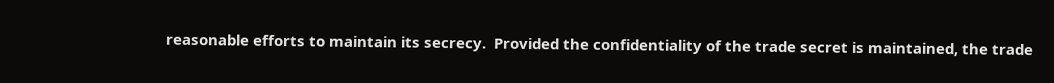reasonable efforts to maintain its secrecy.  Provided the confidentiality of the trade secret is maintained, the trade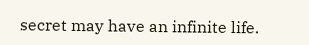secret may have an infinite life.